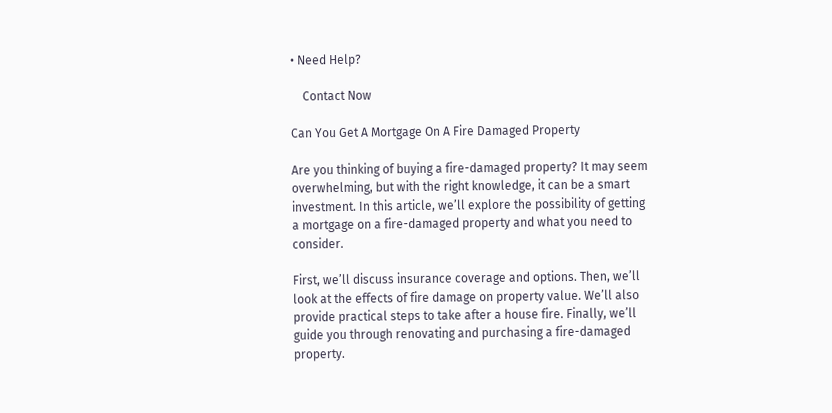• Need Help?

    Contact Now

Can You Get A Mortgage On A Fire Damaged Property

Are you thinking of buying a fire-damaged property? It may seem overwhelming, but with the right knowledge, it can be a smart investment. In this article, we’ll explore the possibility of getting a mortgage on a fire-damaged property and what you need to consider.

First, we’ll discuss insurance coverage and options. Then, we’ll look at the effects of fire damage on property value. We’ll also provide practical steps to take after a house fire. Finally, we’ll guide you through renovating and purchasing a fire-damaged property.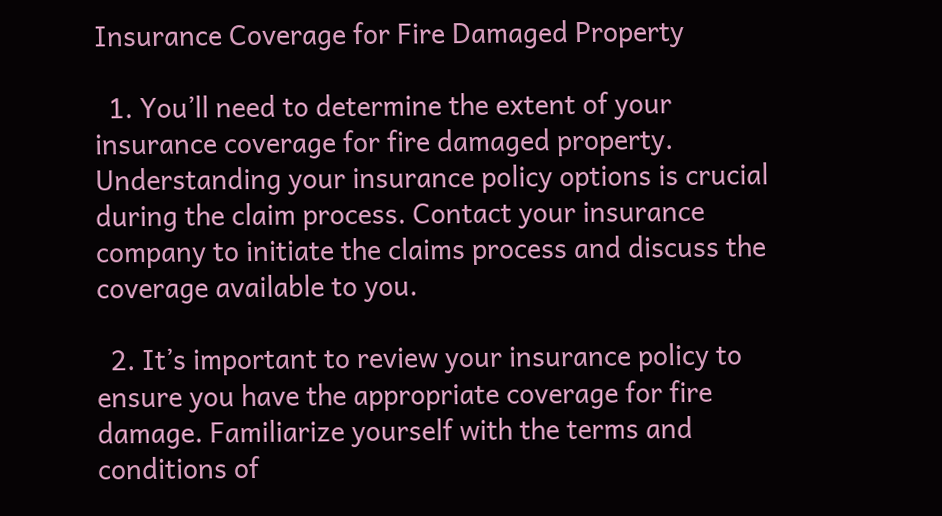Insurance Coverage for Fire Damaged Property

  1. You’ll need to determine the extent of your insurance coverage for fire damaged property. Understanding your insurance policy options is crucial during the claim process. Contact your insurance company to initiate the claims process and discuss the coverage available to you.

  2. It’s important to review your insurance policy to ensure you have the appropriate coverage for fire damage. Familiarize yourself with the terms and conditions of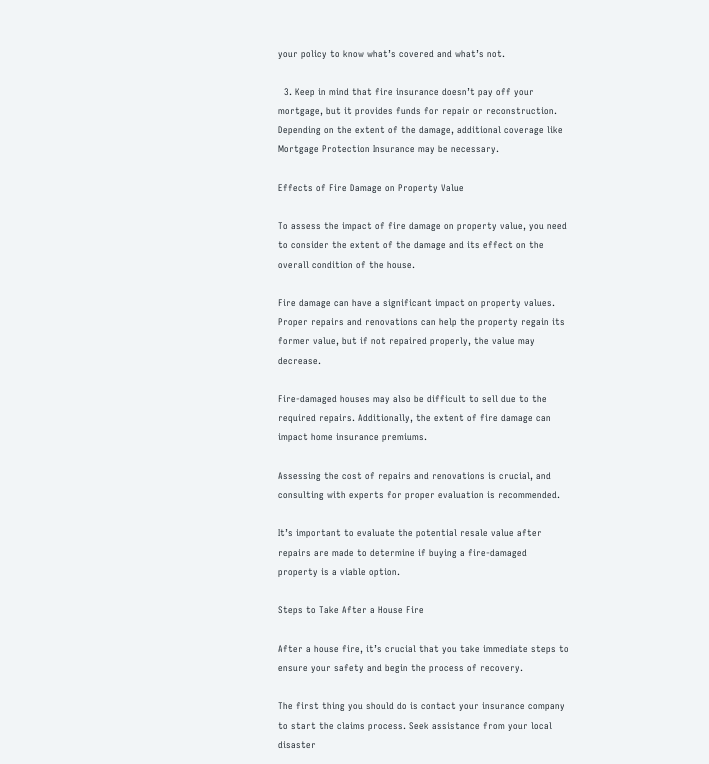your policy to know what’s covered and what’s not.

  3. Keep in mind that fire insurance doesn’t pay off your mortgage, but it provides funds for repair or reconstruction. Depending on the extent of the damage, additional coverage like Mortgage Protection Insurance may be necessary.

Effects of Fire Damage on Property Value

To assess the impact of fire damage on property value, you need to consider the extent of the damage and its effect on the overall condition of the house.

Fire damage can have a significant impact on property values. Proper repairs and renovations can help the property regain its former value, but if not repaired properly, the value may decrease.

Fire-damaged houses may also be difficult to sell due to the required repairs. Additionally, the extent of fire damage can impact home insurance premiums.

Assessing the cost of repairs and renovations is crucial, and consulting with experts for proper evaluation is recommended.

It’s important to evaluate the potential resale value after repairs are made to determine if buying a fire-damaged property is a viable option.

Steps to Take After a House Fire

After a house fire, it’s crucial that you take immediate steps to ensure your safety and begin the process of recovery.

The first thing you should do is contact your insurance company to start the claims process. Seek assistance from your local disaster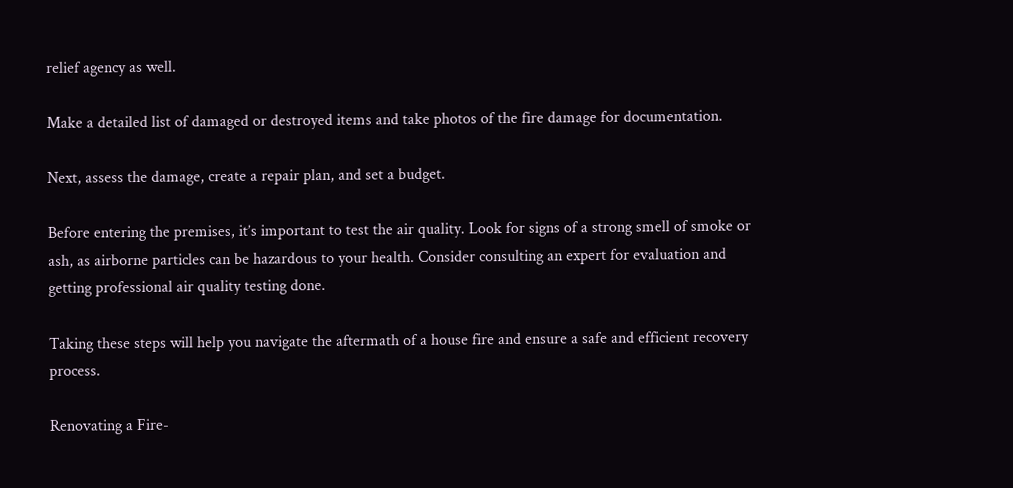relief agency as well.

Make a detailed list of damaged or destroyed items and take photos of the fire damage for documentation.

Next, assess the damage, create a repair plan, and set a budget.

Before entering the premises, it’s important to test the air quality. Look for signs of a strong smell of smoke or ash, as airborne particles can be hazardous to your health. Consider consulting an expert for evaluation and getting professional air quality testing done.

Taking these steps will help you navigate the aftermath of a house fire and ensure a safe and efficient recovery process.

Renovating a Fire-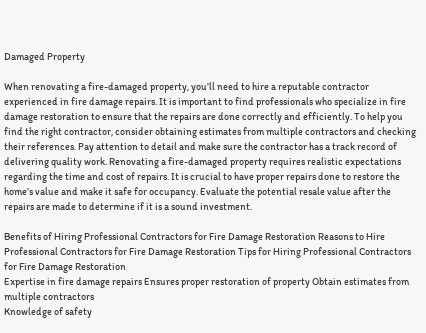Damaged Property

When renovating a fire-damaged property, you’ll need to hire a reputable contractor experienced in fire damage repairs. It is important to find professionals who specialize in fire damage restoration to ensure that the repairs are done correctly and efficiently. To help you find the right contractor, consider obtaining estimates from multiple contractors and checking their references. Pay attention to detail and make sure the contractor has a track record of delivering quality work. Renovating a fire-damaged property requires realistic expectations regarding the time and cost of repairs. It is crucial to have proper repairs done to restore the home’s value and make it safe for occupancy. Evaluate the potential resale value after the repairs are made to determine if it is a sound investment.

Benefits of Hiring Professional Contractors for Fire Damage Restoration Reasons to Hire Professional Contractors for Fire Damage Restoration Tips for Hiring Professional Contractors for Fire Damage Restoration
Expertise in fire damage repairs Ensures proper restoration of property Obtain estimates from multiple contractors
Knowledge of safety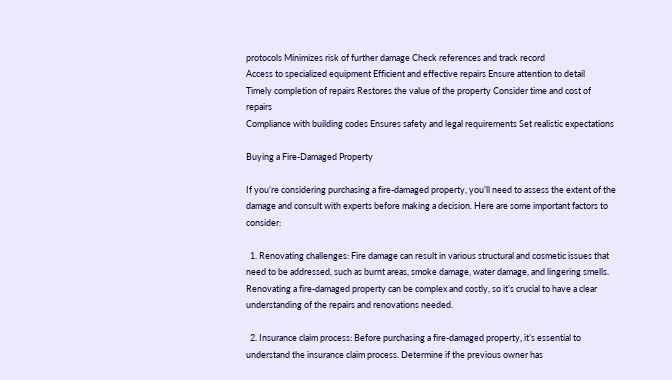protocols Minimizes risk of further damage Check references and track record
Access to specialized equipment Efficient and effective repairs Ensure attention to detail
Timely completion of repairs Restores the value of the property Consider time and cost of repairs
Compliance with building codes Ensures safety and legal requirements Set realistic expectations

Buying a Fire-Damaged Property

If you’re considering purchasing a fire-damaged property, you’ll need to assess the extent of the damage and consult with experts before making a decision. Here are some important factors to consider:

  1. Renovating challenges: Fire damage can result in various structural and cosmetic issues that need to be addressed, such as burnt areas, smoke damage, water damage, and lingering smells. Renovating a fire-damaged property can be complex and costly, so it’s crucial to have a clear understanding of the repairs and renovations needed.

  2. Insurance claim process: Before purchasing a fire-damaged property, it’s essential to understand the insurance claim process. Determine if the previous owner has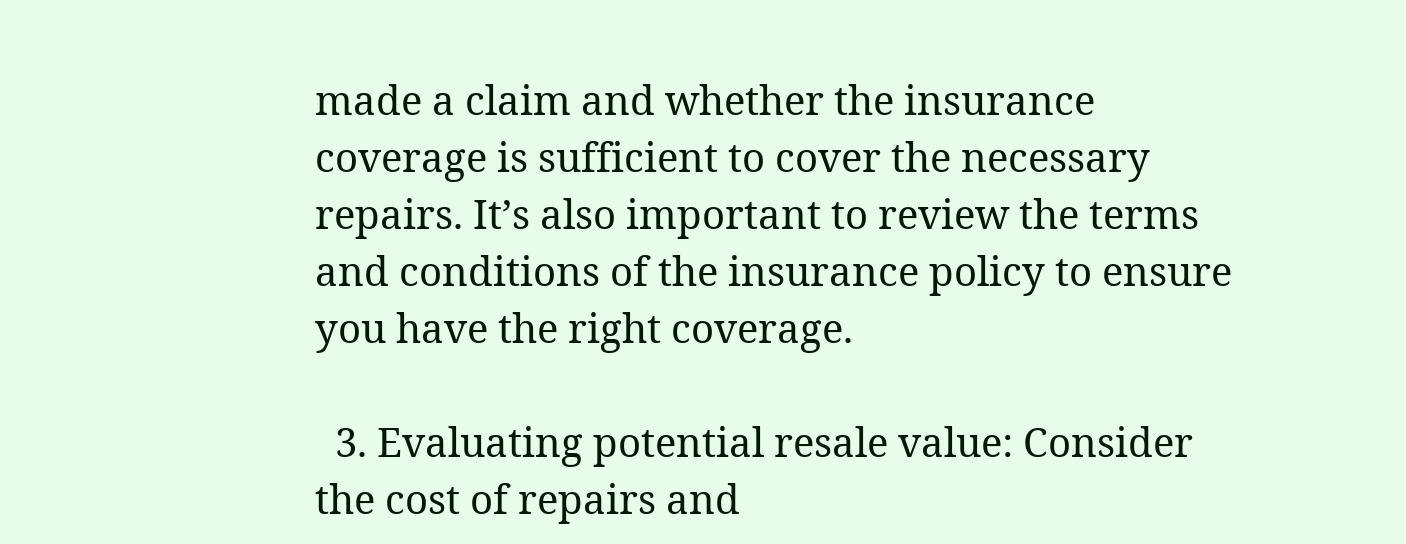made a claim and whether the insurance coverage is sufficient to cover the necessary repairs. It’s also important to review the terms and conditions of the insurance policy to ensure you have the right coverage.

  3. Evaluating potential resale value: Consider the cost of repairs and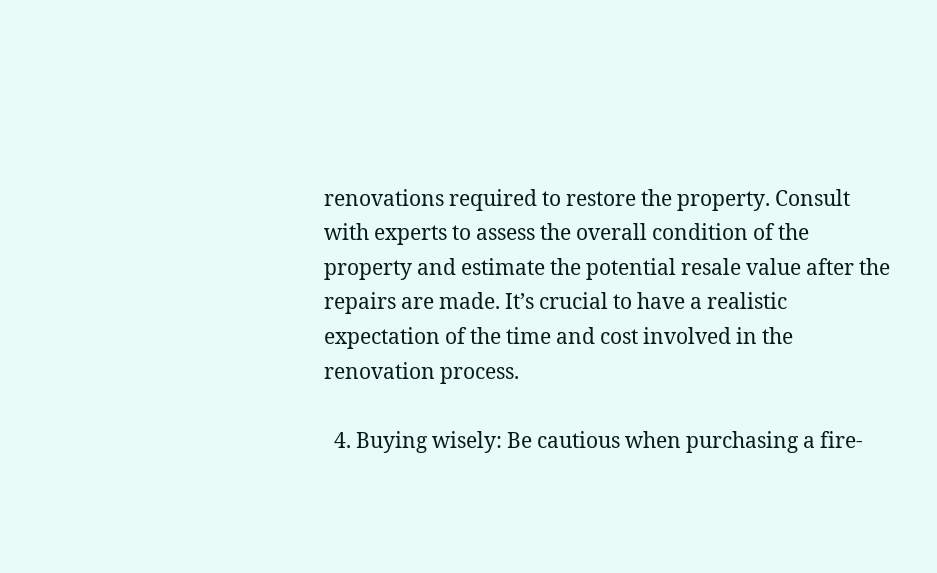renovations required to restore the property. Consult with experts to assess the overall condition of the property and estimate the potential resale value after the repairs are made. It’s crucial to have a realistic expectation of the time and cost involved in the renovation process.

  4. Buying wisely: Be cautious when purchasing a fire-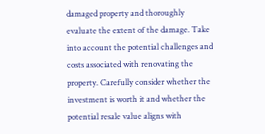damaged property and thoroughly evaluate the extent of the damage. Take into account the potential challenges and costs associated with renovating the property. Carefully consider whether the investment is worth it and whether the potential resale value aligns with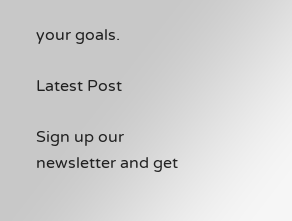your goals.

Latest Post

Sign up our newsletter and get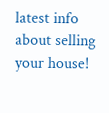latest info about selling your house!